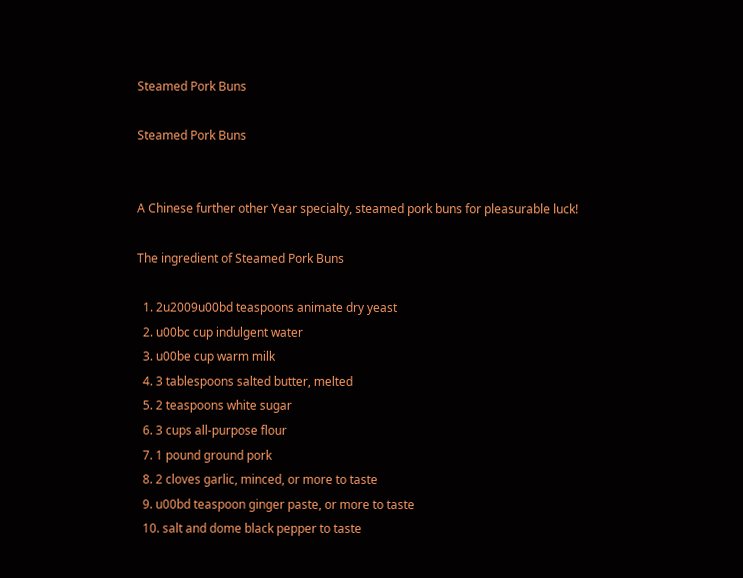Steamed Pork Buns

Steamed Pork Buns


A Chinese further other Year specialty, steamed pork buns for pleasurable luck!

The ingredient of Steamed Pork Buns

  1. 2u2009u00bd teaspoons animate dry yeast
  2. u00bc cup indulgent water
  3. u00be cup warm milk
  4. 3 tablespoons salted butter, melted
  5. 2 teaspoons white sugar
  6. 3 cups all-purpose flour
  7. 1 pound ground pork
  8. 2 cloves garlic, minced, or more to taste
  9. u00bd teaspoon ginger paste, or more to taste
  10. salt and dome black pepper to taste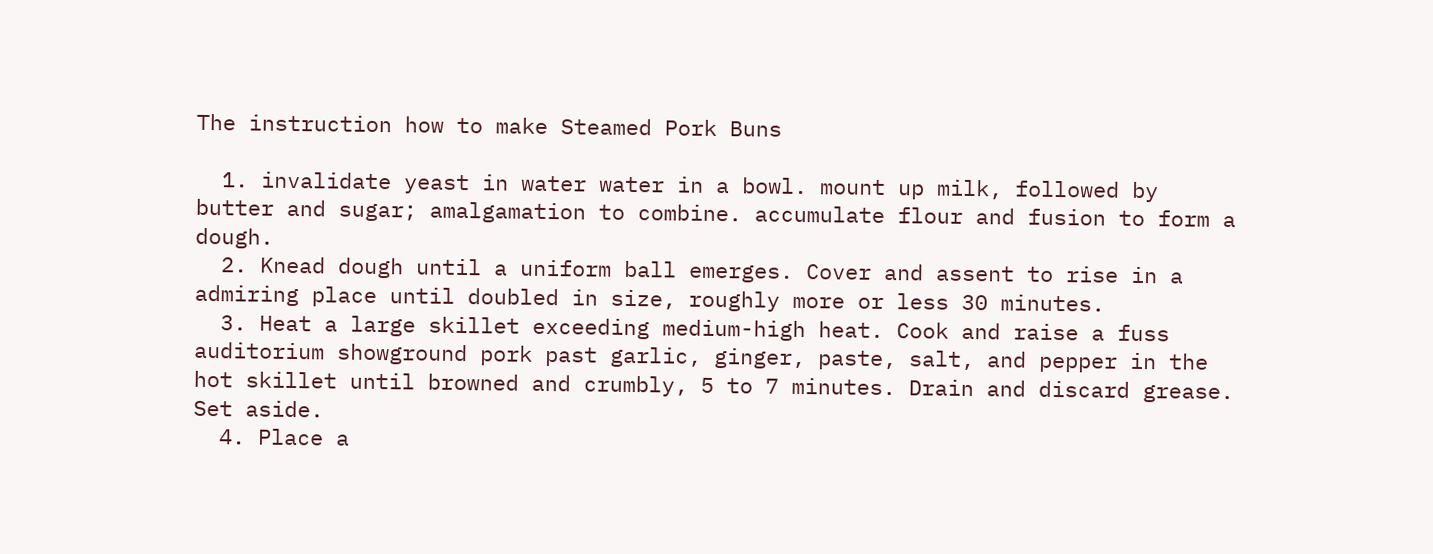The instruction how to make Steamed Pork Buns

  1. invalidate yeast in water water in a bowl. mount up milk, followed by butter and sugar; amalgamation to combine. accumulate flour and fusion to form a dough.
  2. Knead dough until a uniform ball emerges. Cover and assent to rise in a admiring place until doubled in size, roughly more or less 30 minutes.
  3. Heat a large skillet exceeding medium-high heat. Cook and raise a fuss auditorium showground pork past garlic, ginger, paste, salt, and pepper in the hot skillet until browned and crumbly, 5 to 7 minutes. Drain and discard grease. Set aside.
  4. Place a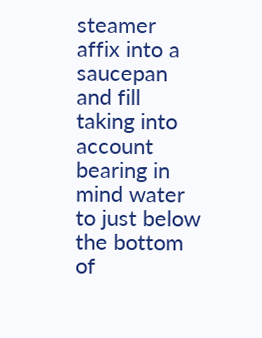steamer affix into a saucepan and fill taking into account bearing in mind water to just below the bottom of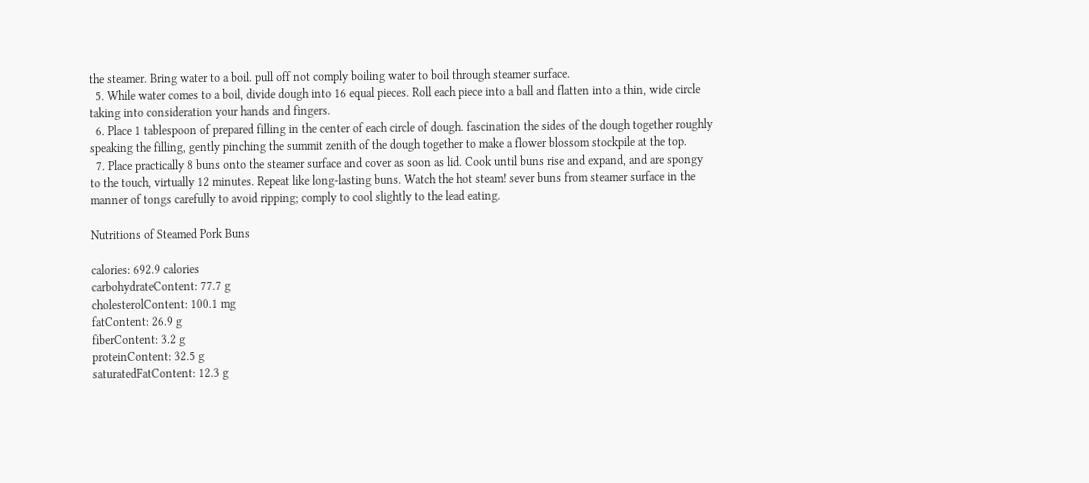the steamer. Bring water to a boil. pull off not comply boiling water to boil through steamer surface.
  5. While water comes to a boil, divide dough into 16 equal pieces. Roll each piece into a ball and flatten into a thin, wide circle taking into consideration your hands and fingers.
  6. Place 1 tablespoon of prepared filling in the center of each circle of dough. fascination the sides of the dough together roughly speaking the filling, gently pinching the summit zenith of the dough together to make a flower blossom stockpile at the top.
  7. Place practically 8 buns onto the steamer surface and cover as soon as lid. Cook until buns rise and expand, and are spongy to the touch, virtually 12 minutes. Repeat like long-lasting buns. Watch the hot steam! sever buns from steamer surface in the manner of tongs carefully to avoid ripping; comply to cool slightly to the lead eating.

Nutritions of Steamed Pork Buns

calories: 692.9 calories
carbohydrateContent: 77.7 g
cholesterolContent: 100.1 mg
fatContent: 26.9 g
fiberContent: 3.2 g
proteinContent: 32.5 g
saturatedFatContent: 12.3 g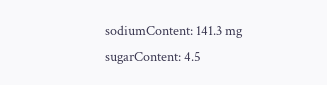sodiumContent: 141.3 mg
sugarContent: 4.5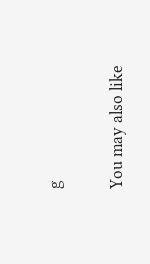g


You may also like